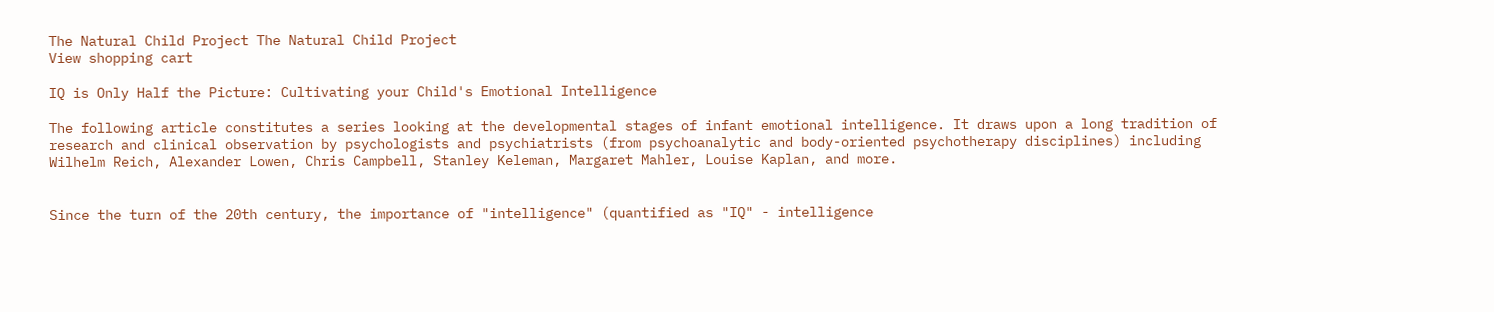The Natural Child Project The Natural Child Project
View shopping cart

IQ is Only Half the Picture: Cultivating your Child's Emotional Intelligence

The following article constitutes a series looking at the developmental stages of infant emotional intelligence. It draws upon a long tradition of research and clinical observation by psychologists and psychiatrists (from psychoanalytic and body-oriented psychotherapy disciplines) including Wilhelm Reich, Alexander Lowen, Chris Campbell, Stanley Keleman, Margaret Mahler, Louise Kaplan, and more.


Since the turn of the 20th century, the importance of "intelligence" (quantified as "IQ" - intelligence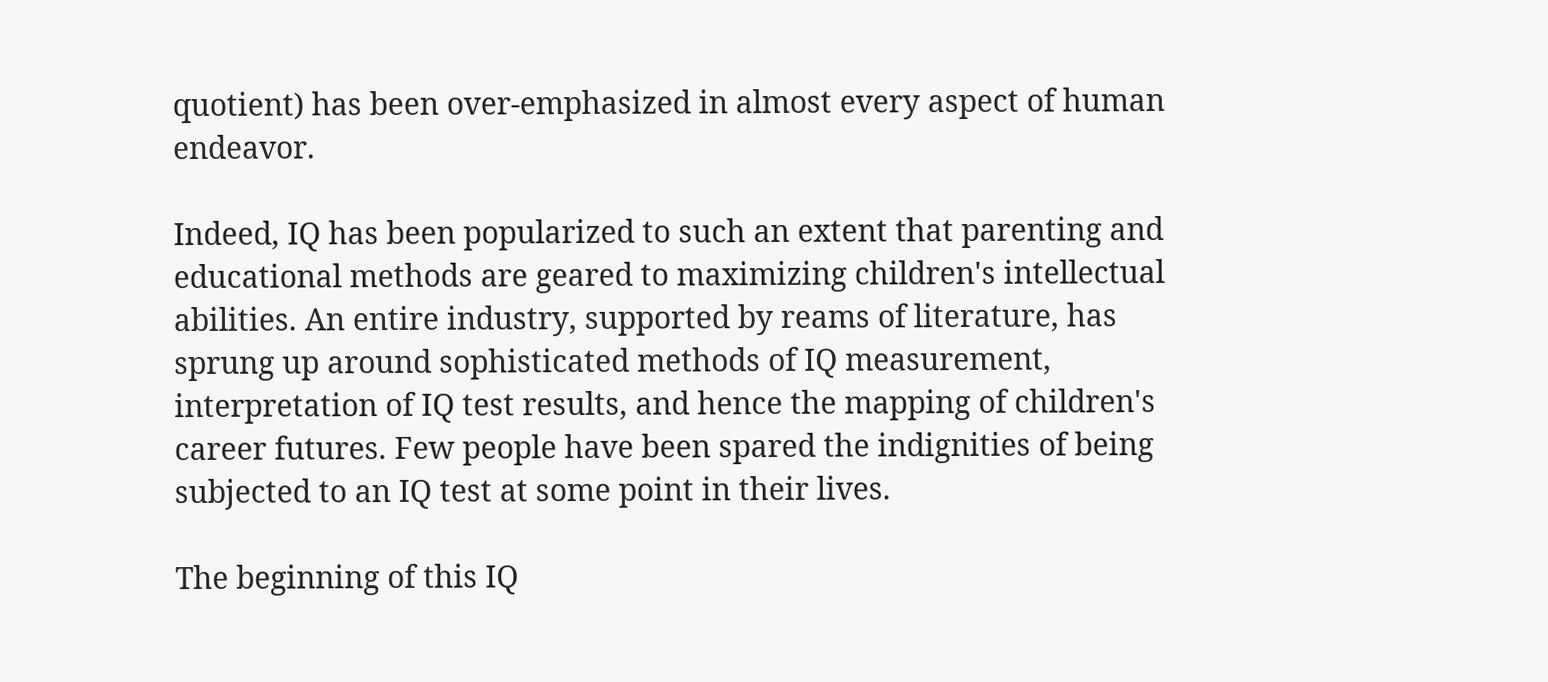quotient) has been over-emphasized in almost every aspect of human endeavor.

Indeed, IQ has been popularized to such an extent that parenting and educational methods are geared to maximizing children's intellectual abilities. An entire industry, supported by reams of literature, has sprung up around sophisticated methods of IQ measurement, interpretation of IQ test results, and hence the mapping of children's career futures. Few people have been spared the indignities of being subjected to an IQ test at some point in their lives.

The beginning of this IQ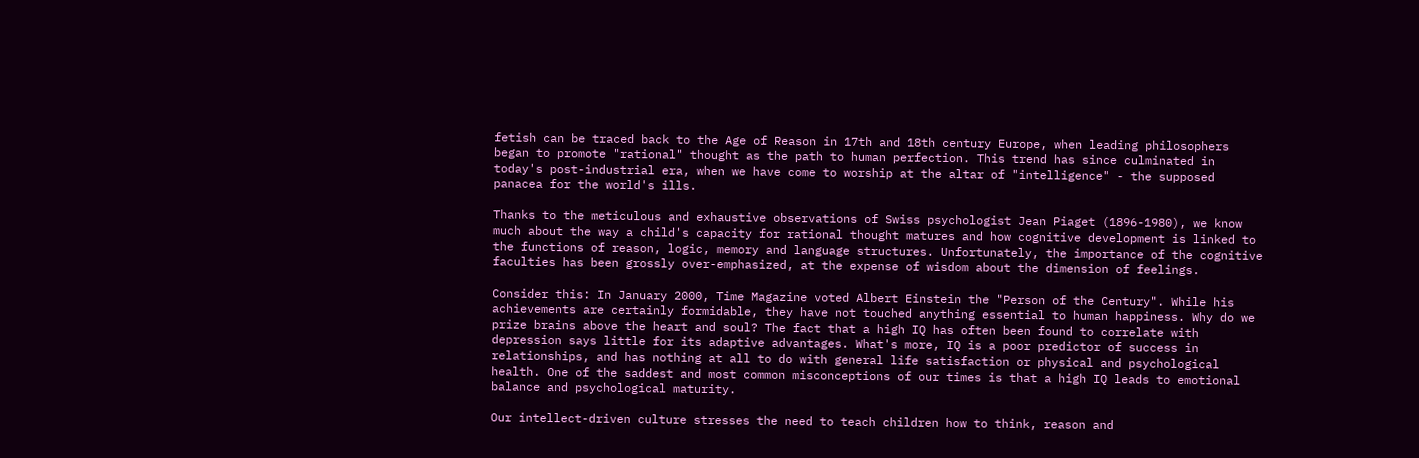fetish can be traced back to the Age of Reason in 17th and 18th century Europe, when leading philosophers began to promote "rational" thought as the path to human perfection. This trend has since culminated in today's post-industrial era, when we have come to worship at the altar of "intelligence" - the supposed panacea for the world's ills.

Thanks to the meticulous and exhaustive observations of Swiss psychologist Jean Piaget (1896-1980), we know much about the way a child's capacity for rational thought matures and how cognitive development is linked to the functions of reason, logic, memory and language structures. Unfortunately, the importance of the cognitive faculties has been grossly over-emphasized, at the expense of wisdom about the dimension of feelings.

Consider this: In January 2000, Time Magazine voted Albert Einstein the "Person of the Century". While his achievements are certainly formidable, they have not touched anything essential to human happiness. Why do we prize brains above the heart and soul? The fact that a high IQ has often been found to correlate with depression says little for its adaptive advantages. What's more, IQ is a poor predictor of success in relationships, and has nothing at all to do with general life satisfaction or physical and psychological health. One of the saddest and most common misconceptions of our times is that a high IQ leads to emotional balance and psychological maturity.

Our intellect-driven culture stresses the need to teach children how to think, reason and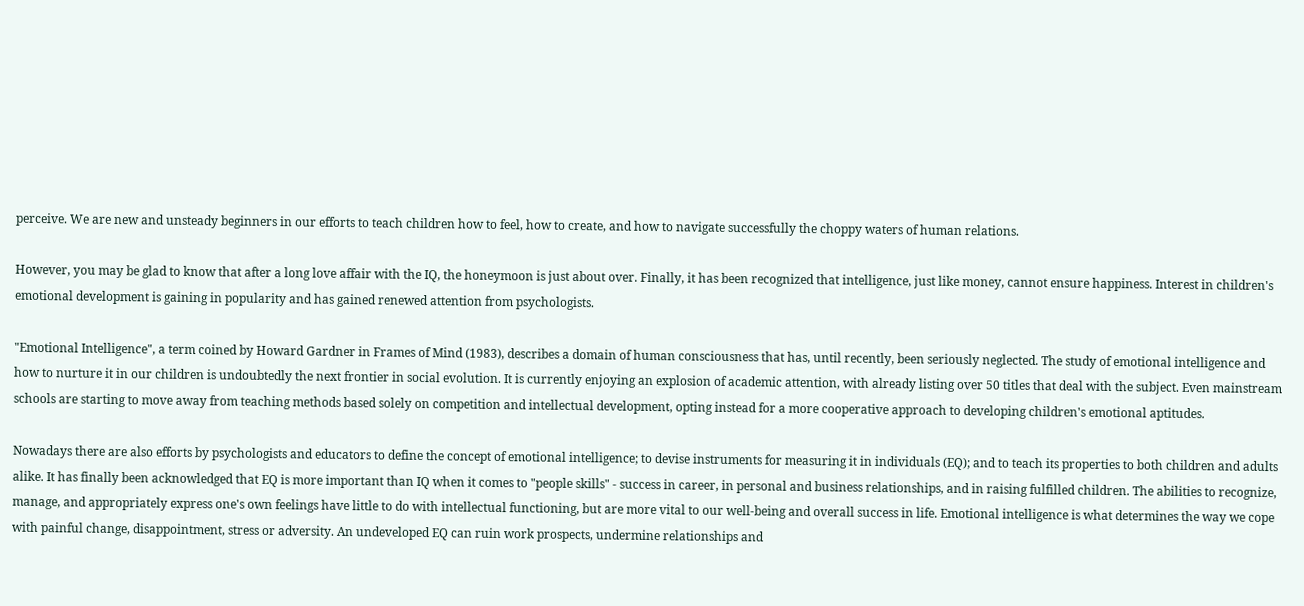perceive. We are new and unsteady beginners in our efforts to teach children how to feel, how to create, and how to navigate successfully the choppy waters of human relations.

However, you may be glad to know that after a long love affair with the IQ, the honeymoon is just about over. Finally, it has been recognized that intelligence, just like money, cannot ensure happiness. Interest in children's emotional development is gaining in popularity and has gained renewed attention from psychologists.

"Emotional Intelligence", a term coined by Howard Gardner in Frames of Mind (1983), describes a domain of human consciousness that has, until recently, been seriously neglected. The study of emotional intelligence and how to nurture it in our children is undoubtedly the next frontier in social evolution. It is currently enjoying an explosion of academic attention, with already listing over 50 titles that deal with the subject. Even mainstream schools are starting to move away from teaching methods based solely on competition and intellectual development, opting instead for a more cooperative approach to developing children's emotional aptitudes.

Nowadays there are also efforts by psychologists and educators to define the concept of emotional intelligence; to devise instruments for measuring it in individuals (EQ); and to teach its properties to both children and adults alike. It has finally been acknowledged that EQ is more important than IQ when it comes to "people skills" - success in career, in personal and business relationships, and in raising fulfilled children. The abilities to recognize, manage, and appropriately express one's own feelings have little to do with intellectual functioning, but are more vital to our well-being and overall success in life. Emotional intelligence is what determines the way we cope with painful change, disappointment, stress or adversity. An undeveloped EQ can ruin work prospects, undermine relationships and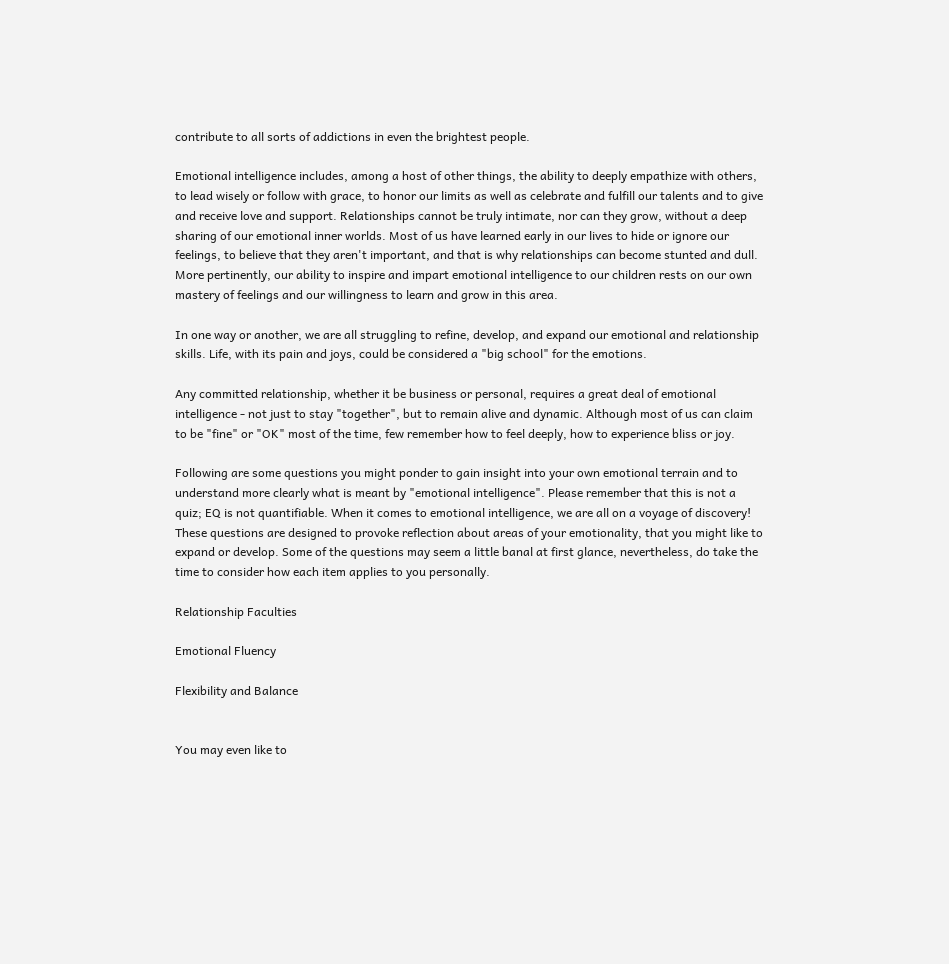contribute to all sorts of addictions in even the brightest people.

Emotional intelligence includes, among a host of other things, the ability to deeply empathize with others, to lead wisely or follow with grace, to honor our limits as well as celebrate and fulfill our talents and to give and receive love and support. Relationships cannot be truly intimate, nor can they grow, without a deep sharing of our emotional inner worlds. Most of us have learned early in our lives to hide or ignore our feelings, to believe that they aren't important, and that is why relationships can become stunted and dull. More pertinently, our ability to inspire and impart emotional intelligence to our children rests on our own mastery of feelings and our willingness to learn and grow in this area.

In one way or another, we are all struggling to refine, develop, and expand our emotional and relationship skills. Life, with its pain and joys, could be considered a "big school" for the emotions.

Any committed relationship, whether it be business or personal, requires a great deal of emotional intelligence - not just to stay "together", but to remain alive and dynamic. Although most of us can claim to be "fine" or "OK" most of the time, few remember how to feel deeply, how to experience bliss or joy.

Following are some questions you might ponder to gain insight into your own emotional terrain and to understand more clearly what is meant by "emotional intelligence". Please remember that this is not a quiz; EQ is not quantifiable. When it comes to emotional intelligence, we are all on a voyage of discovery! These questions are designed to provoke reflection about areas of your emotionality, that you might like to expand or develop. Some of the questions may seem a little banal at first glance, nevertheless, do take the time to consider how each item applies to you personally.

Relationship Faculties

Emotional Fluency

Flexibility and Balance


You may even like to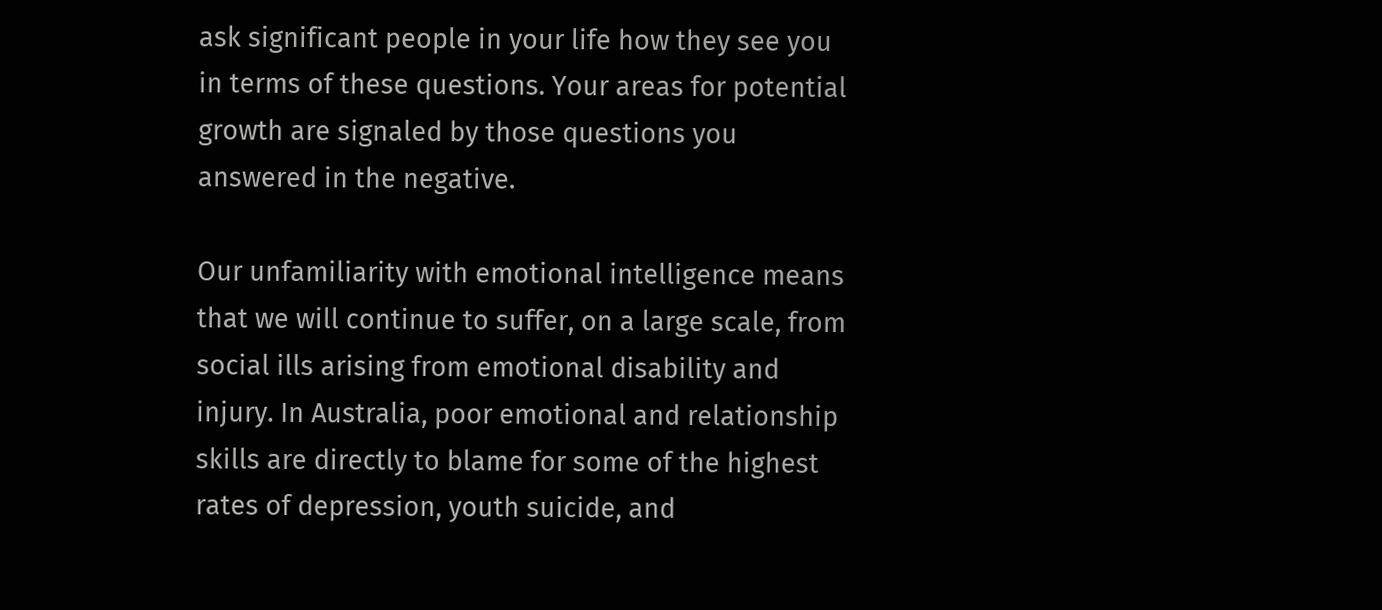ask significant people in your life how they see you in terms of these questions. Your areas for potential growth are signaled by those questions you answered in the negative.

Our unfamiliarity with emotional intelligence means that we will continue to suffer, on a large scale, from social ills arising from emotional disability and injury. In Australia, poor emotional and relationship skills are directly to blame for some of the highest rates of depression, youth suicide, and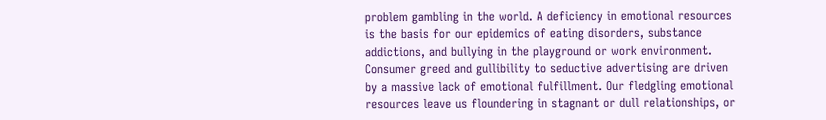problem gambling in the world. A deficiency in emotional resources is the basis for our epidemics of eating disorders, substance addictions, and bullying in the playground or work environment. Consumer greed and gullibility to seductive advertising are driven by a massive lack of emotional fulfillment. Our fledgling emotional resources leave us floundering in stagnant or dull relationships, or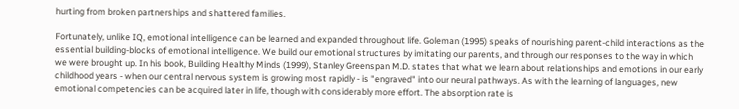hurting from broken partnerships and shattered families.

Fortunately, unlike IQ, emotional intelligence can be learned and expanded throughout life. Goleman (1995) speaks of nourishing parent-child interactions as the essential building-blocks of emotional intelligence. We build our emotional structures by imitating our parents, and through our responses to the way in which we were brought up. In his book, Building Healthy Minds (1999), Stanley Greenspan M.D. states that what we learn about relationships and emotions in our early childhood years - when our central nervous system is growing most rapidly - is "engraved" into our neural pathways. As with the learning of languages, new emotional competencies can be acquired later in life, though with considerably more effort. The absorption rate is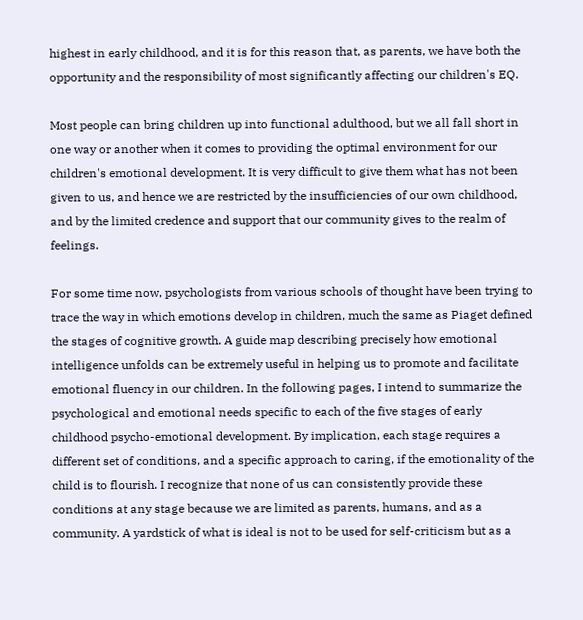highest in early childhood, and it is for this reason that, as parents, we have both the opportunity and the responsibility of most significantly affecting our children's EQ.

Most people can bring children up into functional adulthood, but we all fall short in one way or another when it comes to providing the optimal environment for our children's emotional development. It is very difficult to give them what has not been given to us, and hence we are restricted by the insufficiencies of our own childhood, and by the limited credence and support that our community gives to the realm of feelings.

For some time now, psychologists from various schools of thought have been trying to trace the way in which emotions develop in children, much the same as Piaget defined the stages of cognitive growth. A guide map describing precisely how emotional intelligence unfolds can be extremely useful in helping us to promote and facilitate emotional fluency in our children. In the following pages, I intend to summarize the psychological and emotional needs specific to each of the five stages of early childhood psycho-emotional development. By implication, each stage requires a different set of conditions, and a specific approach to caring, if the emotionality of the child is to flourish. I recognize that none of us can consistently provide these conditions at any stage because we are limited as parents, humans, and as a community. A yardstick of what is ideal is not to be used for self-criticism but as a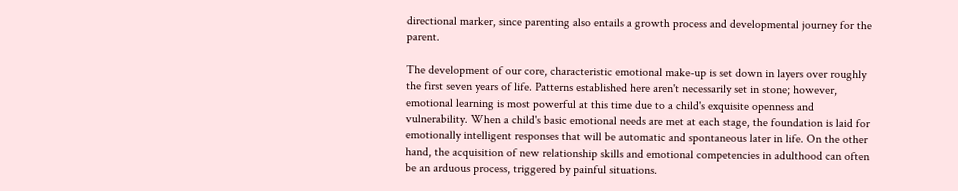directional marker, since parenting also entails a growth process and developmental journey for the parent.

The development of our core, characteristic emotional make-up is set down in layers over roughly the first seven years of life. Patterns established here aren't necessarily set in stone; however, emotional learning is most powerful at this time due to a child's exquisite openness and vulnerability. When a child's basic emotional needs are met at each stage, the foundation is laid for emotionally intelligent responses that will be automatic and spontaneous later in life. On the other hand, the acquisition of new relationship skills and emotional competencies in adulthood can often be an arduous process, triggered by painful situations.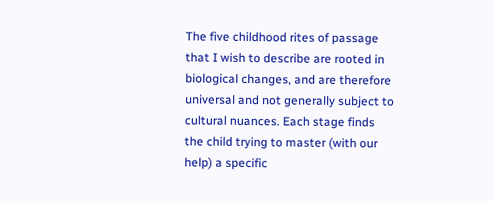The five childhood rites of passage that I wish to describe are rooted in biological changes, and are therefore universal and not generally subject to cultural nuances. Each stage finds the child trying to master (with our help) a specific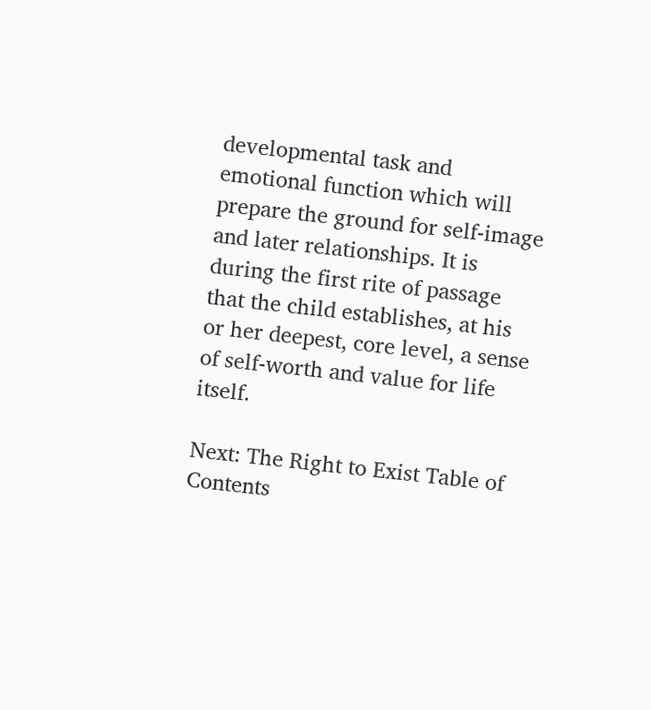developmental task and emotional function which will prepare the ground for self-image and later relationships. It is during the first rite of passage that the child establishes, at his or her deepest, core level, a sense of self-worth and value for life itself.

Next: The Right to Exist Table of Contents